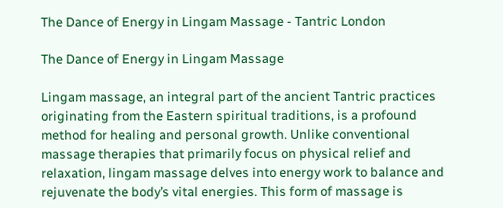The Dance of Energy in Lingam Massage - Tantric London

The Dance of Energy in Lingam Massage

Lingam massage, an integral part of the ancient Tantric practices originating from the Eastern spiritual traditions, is a profound method for healing and personal growth. Unlike conventional massage therapies that primarily focus on physical relief and relaxation, lingam massage delves into energy work to balance and rejuvenate the body’s vital energies. This form of massage is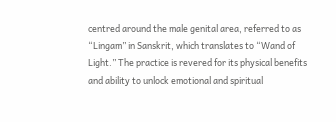centred around the male genital area, referred to as “Lingam” in Sanskrit, which translates to “Wand of Light.” The practice is revered for its physical benefits and ability to unlock emotional and spiritual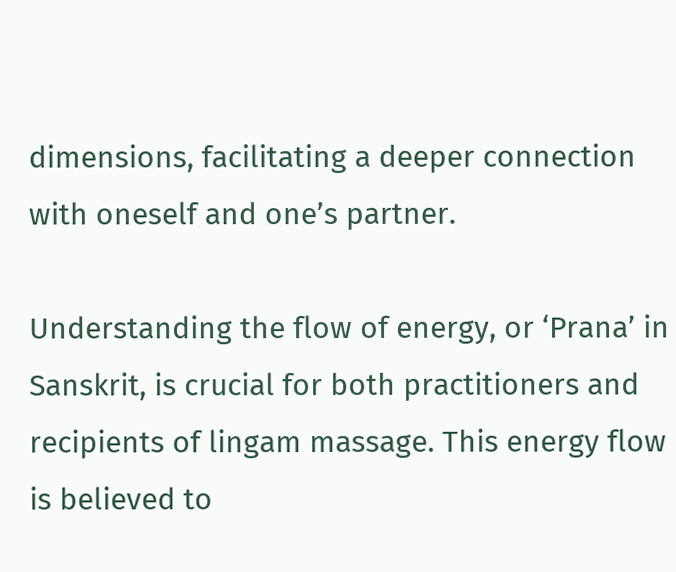dimensions, facilitating a deeper connection with oneself and one’s partner.

Understanding the flow of energy, or ‘Prana’ in Sanskrit, is crucial for both practitioners and recipients of lingam massage. This energy flow is believed to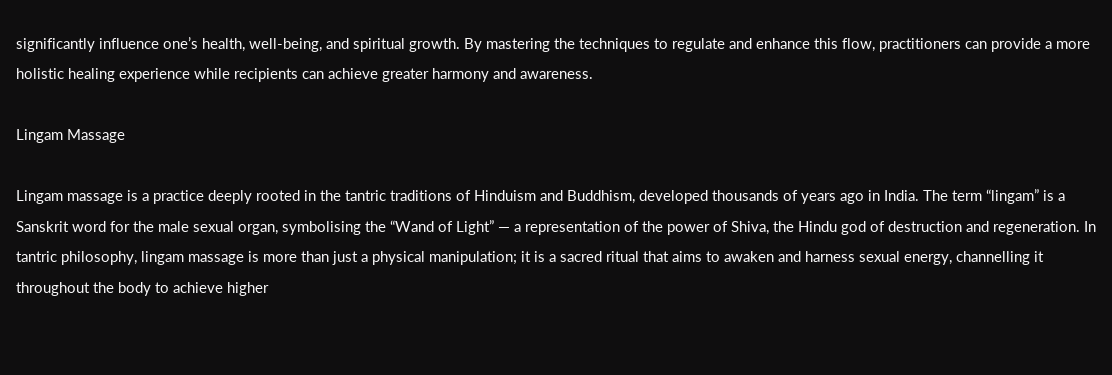significantly influence one’s health, well-being, and spiritual growth. By mastering the techniques to regulate and enhance this flow, practitioners can provide a more holistic healing experience while recipients can achieve greater harmony and awareness.

Lingam Massage

Lingam massage is a practice deeply rooted in the tantric traditions of Hinduism and Buddhism, developed thousands of years ago in India. The term “lingam” is a Sanskrit word for the male sexual organ, symbolising the “Wand of Light” — a representation of the power of Shiva, the Hindu god of destruction and regeneration. In tantric philosophy, lingam massage is more than just a physical manipulation; it is a sacred ritual that aims to awaken and harness sexual energy, channelling it throughout the body to achieve higher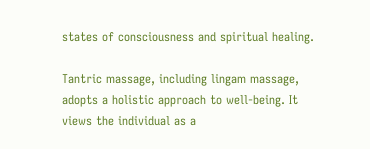states of consciousness and spiritual healing.

Tantric massage, including lingam massage, adopts a holistic approach to well-being. It views the individual as a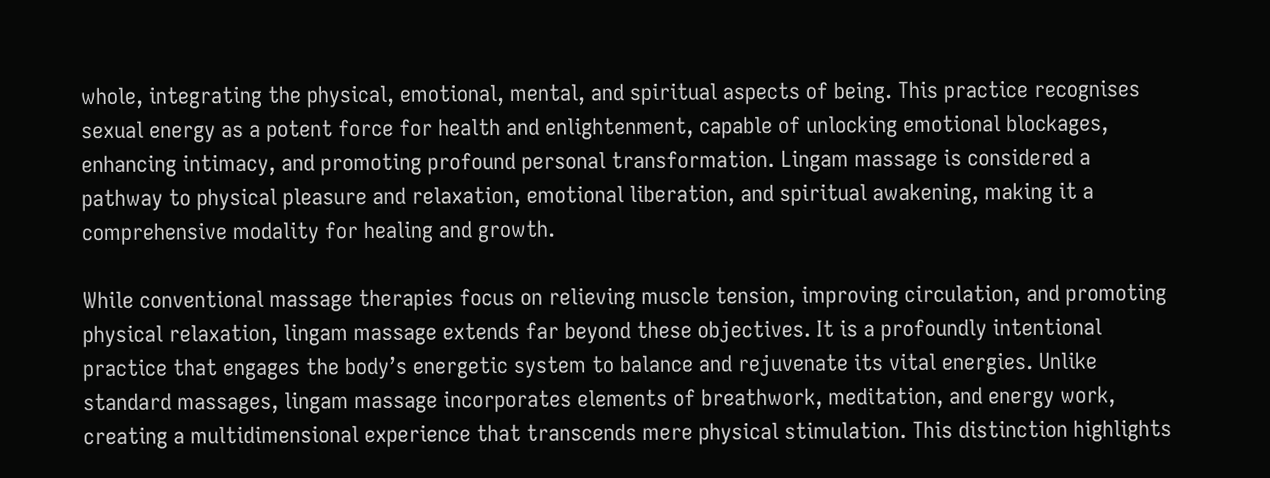whole, integrating the physical, emotional, mental, and spiritual aspects of being. This practice recognises sexual energy as a potent force for health and enlightenment, capable of unlocking emotional blockages, enhancing intimacy, and promoting profound personal transformation. Lingam massage is considered a pathway to physical pleasure and relaxation, emotional liberation, and spiritual awakening, making it a comprehensive modality for healing and growth.

While conventional massage therapies focus on relieving muscle tension, improving circulation, and promoting physical relaxation, lingam massage extends far beyond these objectives. It is a profoundly intentional practice that engages the body’s energetic system to balance and rejuvenate its vital energies. Unlike standard massages, lingam massage incorporates elements of breathwork, meditation, and energy work, creating a multidimensional experience that transcends mere physical stimulation. This distinction highlights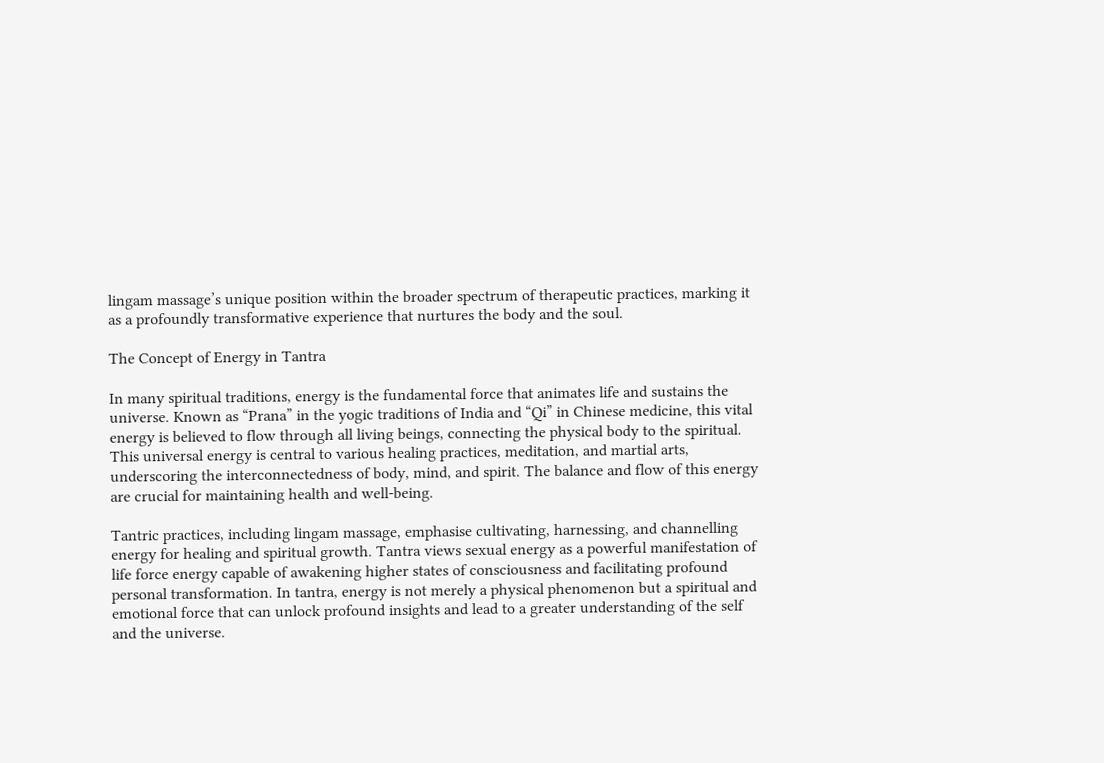lingam massage’s unique position within the broader spectrum of therapeutic practices, marking it as a profoundly transformative experience that nurtures the body and the soul.

The Concept of Energy in Tantra

In many spiritual traditions, energy is the fundamental force that animates life and sustains the universe. Known as “Prana” in the yogic traditions of India and “Qi” in Chinese medicine, this vital energy is believed to flow through all living beings, connecting the physical body to the spiritual. This universal energy is central to various healing practices, meditation, and martial arts, underscoring the interconnectedness of body, mind, and spirit. The balance and flow of this energy are crucial for maintaining health and well-being.

Tantric practices, including lingam massage, emphasise cultivating, harnessing, and channelling energy for healing and spiritual growth. Tantra views sexual energy as a powerful manifestation of life force energy capable of awakening higher states of consciousness and facilitating profound personal transformation. In tantra, energy is not merely a physical phenomenon but a spiritual and emotional force that can unlock profound insights and lead to a greater understanding of the self and the universe.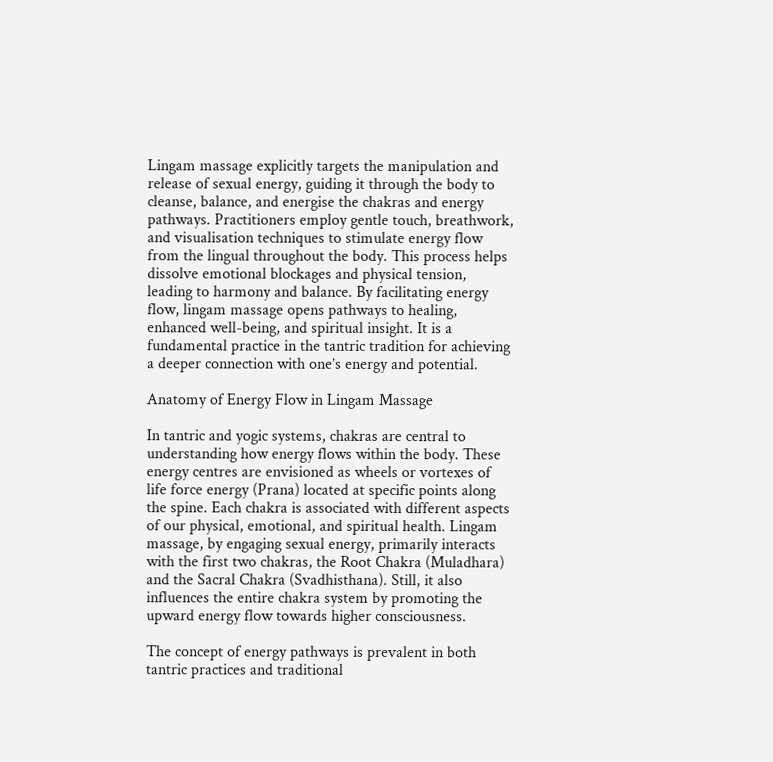Lingam massage explicitly targets the manipulation and release of sexual energy, guiding it through the body to cleanse, balance, and energise the chakras and energy pathways. Practitioners employ gentle touch, breathwork, and visualisation techniques to stimulate energy flow from the lingual throughout the body. This process helps dissolve emotional blockages and physical tension, leading to harmony and balance. By facilitating energy flow, lingam massage opens pathways to healing, enhanced well-being, and spiritual insight. It is a fundamental practice in the tantric tradition for achieving a deeper connection with one’s energy and potential.

Anatomy of Energy Flow in Lingam Massage

In tantric and yogic systems, chakras are central to understanding how energy flows within the body. These energy centres are envisioned as wheels or vortexes of life force energy (Prana) located at specific points along the spine. Each chakra is associated with different aspects of our physical, emotional, and spiritual health. Lingam massage, by engaging sexual energy, primarily interacts with the first two chakras, the Root Chakra (Muladhara) and the Sacral Chakra (Svadhisthana). Still, it also influences the entire chakra system by promoting the upward energy flow towards higher consciousness.

The concept of energy pathways is prevalent in both tantric practices and traditional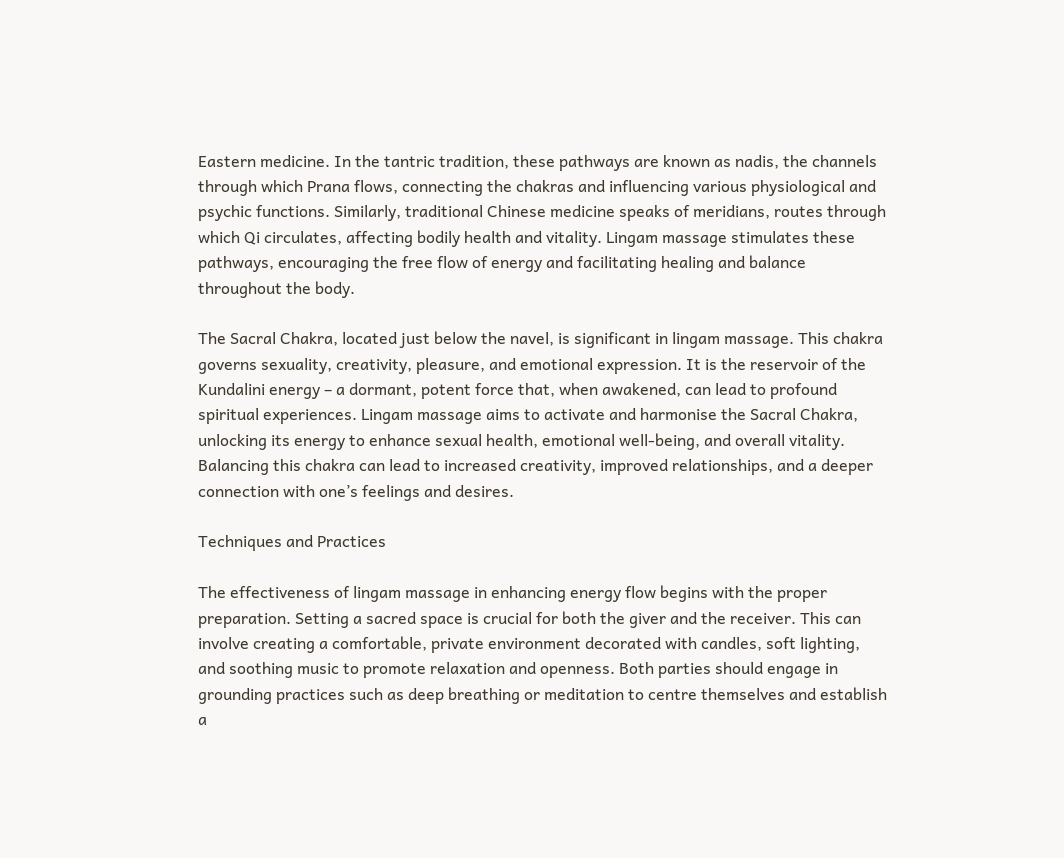Eastern medicine. In the tantric tradition, these pathways are known as nadis, the channels through which Prana flows, connecting the chakras and influencing various physiological and psychic functions. Similarly, traditional Chinese medicine speaks of meridians, routes through which Qi circulates, affecting bodily health and vitality. Lingam massage stimulates these pathways, encouraging the free flow of energy and facilitating healing and balance throughout the body.

The Sacral Chakra, located just below the navel, is significant in lingam massage. This chakra governs sexuality, creativity, pleasure, and emotional expression. It is the reservoir of the Kundalini energy – a dormant, potent force that, when awakened, can lead to profound spiritual experiences. Lingam massage aims to activate and harmonise the Sacral Chakra, unlocking its energy to enhance sexual health, emotional well-being, and overall vitality. Balancing this chakra can lead to increased creativity, improved relationships, and a deeper connection with one’s feelings and desires.

Techniques and Practices

The effectiveness of lingam massage in enhancing energy flow begins with the proper preparation. Setting a sacred space is crucial for both the giver and the receiver. This can involve creating a comfortable, private environment decorated with candles, soft lighting, and soothing music to promote relaxation and openness. Both parties should engage in grounding practices such as deep breathing or meditation to centre themselves and establish a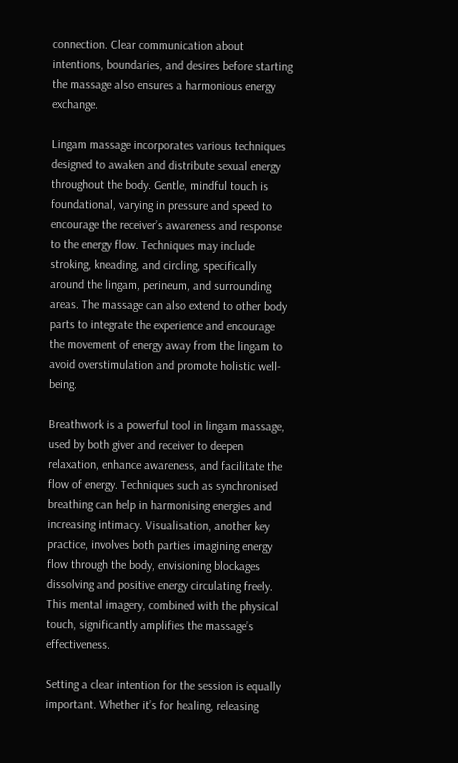connection. Clear communication about intentions, boundaries, and desires before starting the massage also ensures a harmonious energy exchange.

Lingam massage incorporates various techniques designed to awaken and distribute sexual energy throughout the body. Gentle, mindful touch is foundational, varying in pressure and speed to encourage the receiver’s awareness and response to the energy flow. Techniques may include stroking, kneading, and circling, specifically around the lingam, perineum, and surrounding areas. The massage can also extend to other body parts to integrate the experience and encourage the movement of energy away from the lingam to avoid overstimulation and promote holistic well-being.

Breathwork is a powerful tool in lingam massage, used by both giver and receiver to deepen relaxation, enhance awareness, and facilitate the flow of energy. Techniques such as synchronised breathing can help in harmonising energies and increasing intimacy. Visualisation, another key practice, involves both parties imagining energy flow through the body, envisioning blockages dissolving and positive energy circulating freely. This mental imagery, combined with the physical touch, significantly amplifies the massage’s effectiveness.

Setting a clear intention for the session is equally important. Whether it’s for healing, releasing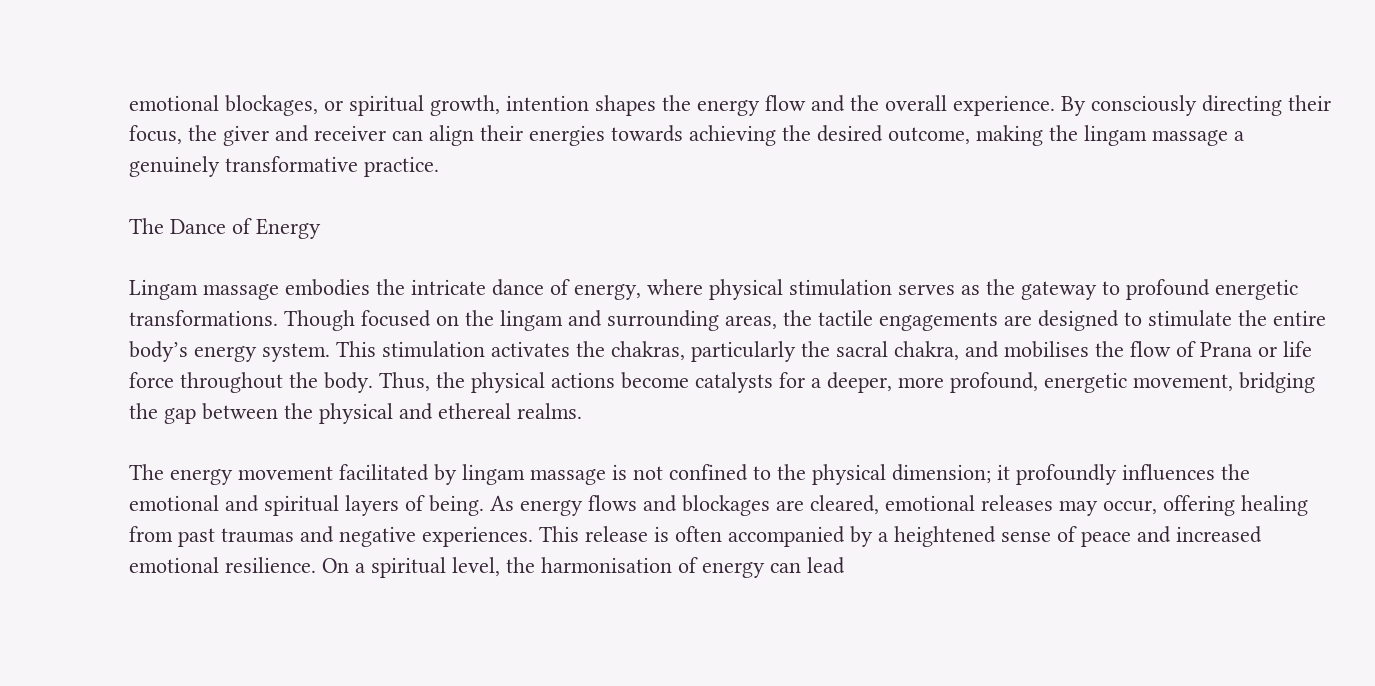emotional blockages, or spiritual growth, intention shapes the energy flow and the overall experience. By consciously directing their focus, the giver and receiver can align their energies towards achieving the desired outcome, making the lingam massage a genuinely transformative practice.

The Dance of Energy

Lingam massage embodies the intricate dance of energy, where physical stimulation serves as the gateway to profound energetic transformations. Though focused on the lingam and surrounding areas, the tactile engagements are designed to stimulate the entire body’s energy system. This stimulation activates the chakras, particularly the sacral chakra, and mobilises the flow of Prana or life force throughout the body. Thus, the physical actions become catalysts for a deeper, more profound, energetic movement, bridging the gap between the physical and ethereal realms.

The energy movement facilitated by lingam massage is not confined to the physical dimension; it profoundly influences the emotional and spiritual layers of being. As energy flows and blockages are cleared, emotional releases may occur, offering healing from past traumas and negative experiences. This release is often accompanied by a heightened sense of peace and increased emotional resilience. On a spiritual level, the harmonisation of energy can lead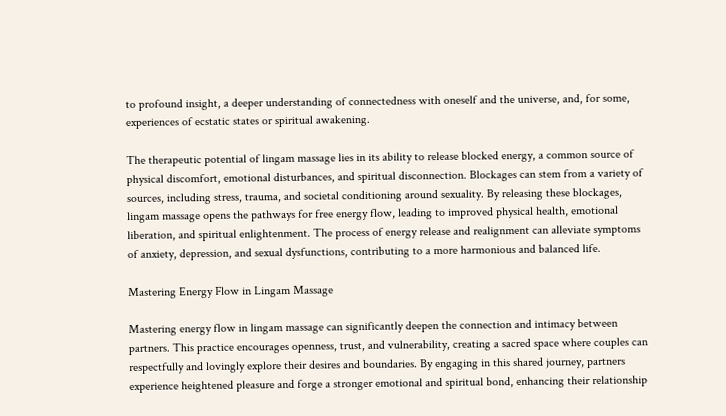to profound insight, a deeper understanding of connectedness with oneself and the universe, and, for some, experiences of ecstatic states or spiritual awakening.

The therapeutic potential of lingam massage lies in its ability to release blocked energy, a common source of physical discomfort, emotional disturbances, and spiritual disconnection. Blockages can stem from a variety of sources, including stress, trauma, and societal conditioning around sexuality. By releasing these blockages, lingam massage opens the pathways for free energy flow, leading to improved physical health, emotional liberation, and spiritual enlightenment. The process of energy release and realignment can alleviate symptoms of anxiety, depression, and sexual dysfunctions, contributing to a more harmonious and balanced life.

Mastering Energy Flow in Lingam Massage

Mastering energy flow in lingam massage can significantly deepen the connection and intimacy between partners. This practice encourages openness, trust, and vulnerability, creating a sacred space where couples can respectfully and lovingly explore their desires and boundaries. By engaging in this shared journey, partners experience heightened pleasure and forge a stronger emotional and spiritual bond, enhancing their relationship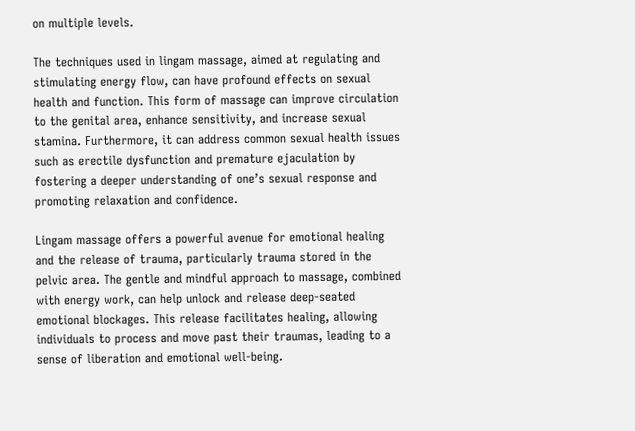on multiple levels.

The techniques used in lingam massage, aimed at regulating and stimulating energy flow, can have profound effects on sexual health and function. This form of massage can improve circulation to the genital area, enhance sensitivity, and increase sexual stamina. Furthermore, it can address common sexual health issues such as erectile dysfunction and premature ejaculation by fostering a deeper understanding of one’s sexual response and promoting relaxation and confidence.

Lingam massage offers a powerful avenue for emotional healing and the release of trauma, particularly trauma stored in the pelvic area. The gentle and mindful approach to massage, combined with energy work, can help unlock and release deep-seated emotional blockages. This release facilitates healing, allowing individuals to process and move past their traumas, leading to a sense of liberation and emotional well-being.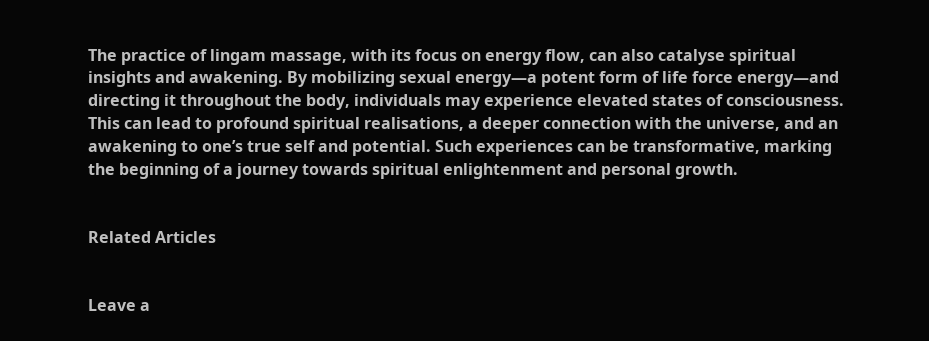The practice of lingam massage, with its focus on energy flow, can also catalyse spiritual insights and awakening. By mobilizing sexual energy—a potent form of life force energy—and directing it throughout the body, individuals may experience elevated states of consciousness. This can lead to profound spiritual realisations, a deeper connection with the universe, and an awakening to one’s true self and potential. Such experiences can be transformative, marking the beginning of a journey towards spiritual enlightenment and personal growth.


Related Articles


Leave a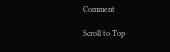Comment

Scroll to Top